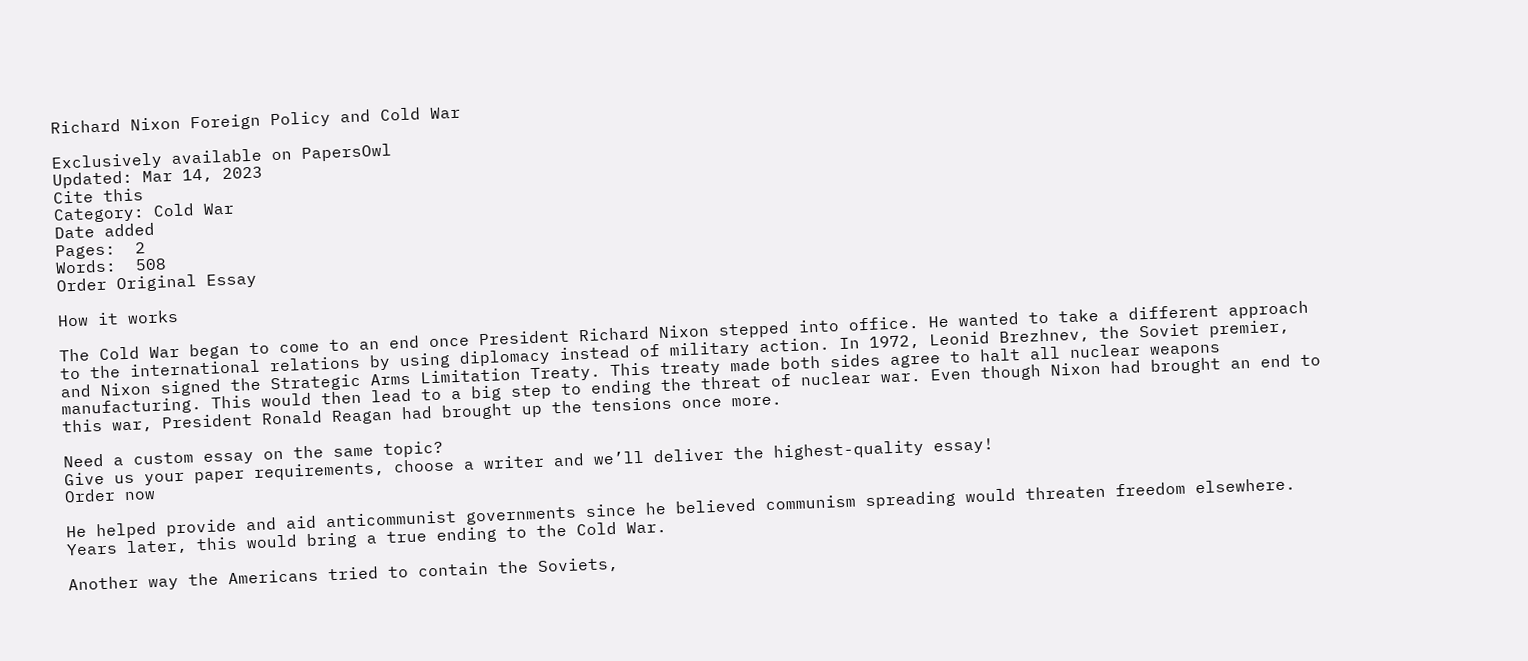Richard Nixon Foreign Policy and Cold War

Exclusively available on PapersOwl
Updated: Mar 14, 2023
Cite this
Category: Cold War
Date added
Pages:  2
Words:  508
Order Original Essay

How it works

The Cold War began to come to an end once President Richard Nixon stepped into office. He wanted to take a different approach to the international relations by using diplomacy instead of military action. In 1972, Leonid Brezhnev, the Soviet premier, and Nixon signed the Strategic Arms Limitation Treaty. This treaty made both sides agree to halt all nuclear weapons manufacturing. This would then lead to a big step to ending the threat of nuclear war. Even though Nixon had brought an end to this war, President Ronald Reagan had brought up the tensions once more.

Need a custom essay on the same topic?
Give us your paper requirements, choose a writer and we’ll deliver the highest-quality essay!
Order now

He helped provide and aid anticommunist governments since he believed communism spreading would threaten freedom elsewhere. Years later, this would bring a true ending to the Cold War.

Another way the Americans tried to contain the Soviets,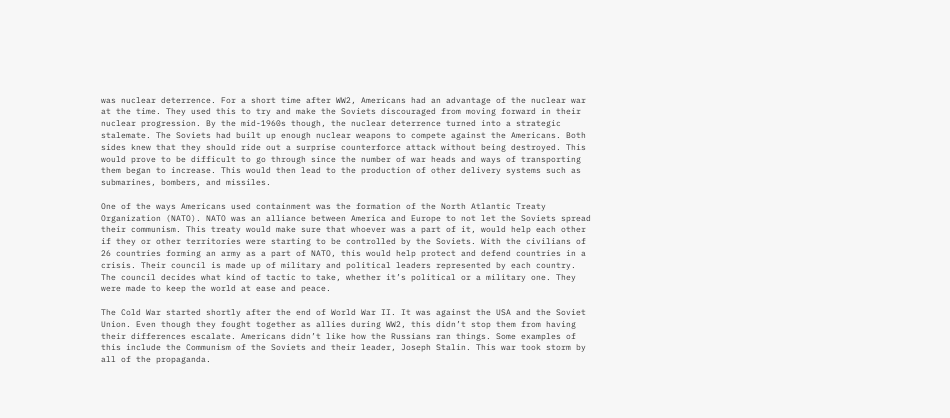was nuclear deterrence. For a short time after WW2, Americans had an advantage of the nuclear war at the time. They used this to try and make the Soviets discouraged from moving forward in their nuclear progression. By the mid-1960s though, the nuclear deterrence turned into a strategic stalemate. The Soviets had built up enough nuclear weapons to compete against the Americans. Both sides knew that they should ride out a surprise counterforce attack without being destroyed. This would prove to be difficult to go through since the number of war heads and ways of transporting them began to increase. This would then lead to the production of other delivery systems such as submarines, bombers, and missiles.

One of the ways Americans used containment was the formation of the North Atlantic Treaty Organization (NATO). NATO was an alliance between America and Europe to not let the Soviets spread their communism. This treaty would make sure that whoever was a part of it, would help each other if they or other territories were starting to be controlled by the Soviets. With the civilians of 26 countries forming an army as a part of NATO, this would help protect and defend countries in a crisis. Their council is made up of military and political leaders represented by each country. The council decides what kind of tactic to take, whether it’s political or a military one. They were made to keep the world at ease and peace.

The Cold War started shortly after the end of World War II. It was against the USA and the Soviet Union. Even though they fought together as allies during WW2, this didn’t stop them from having their differences escalate. Americans didn’t like how the Russians ran things. Some examples of this include the Communism of the Soviets and their leader, Joseph Stalin. This war took storm by all of the propaganda.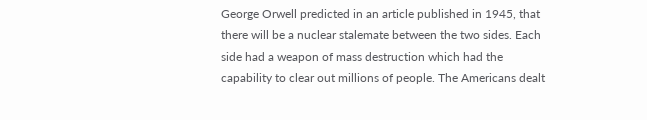George Orwell predicted in an article published in 1945, that there will be a nuclear stalemate between the two sides. Each side had a weapon of mass destruction which had the capability to clear out millions of people. The Americans dealt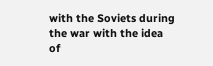with the Soviets during the war with the idea of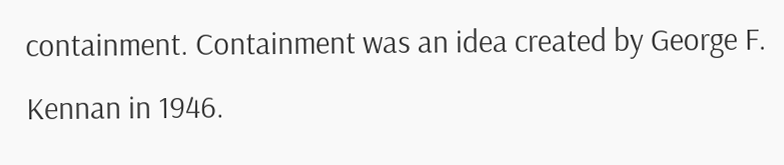containment. Containment was an idea created by George F. Kennan in 1946.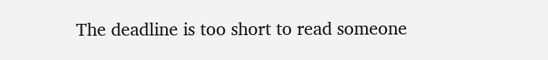The deadline is too short to read someone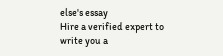else's essay
Hire a verified expert to write you a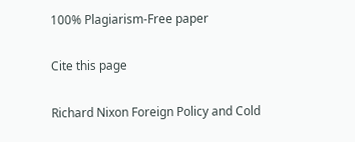100% Plagiarism-Free paper

Cite this page

Richard Nixon Foreign Policy and Cold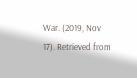War. (2019, Nov 17). Retrieved from